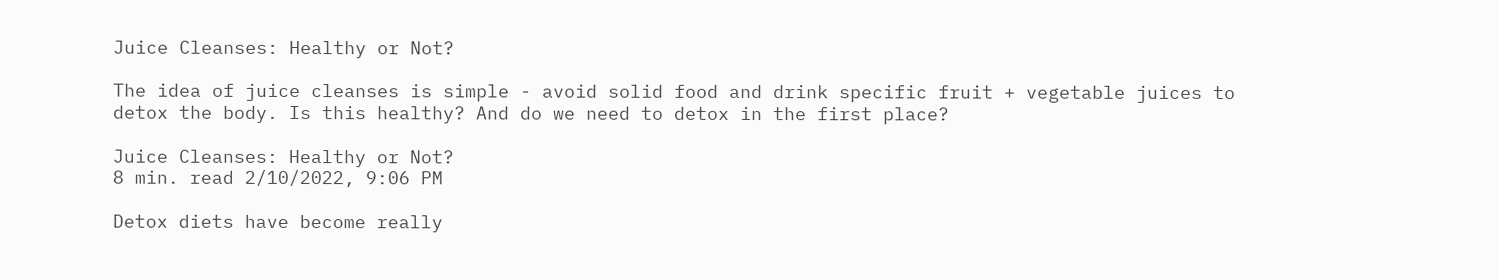Juice Cleanses: Healthy or Not?

The idea of juice cleanses is simple - avoid solid food and drink specific fruit + vegetable juices to detox the body. Is this healthy? And do we need to detox in the first place?

Juice Cleanses: Healthy or Not?
8 min. read 2/10/2022, 9:06 PM

Detox diets have become really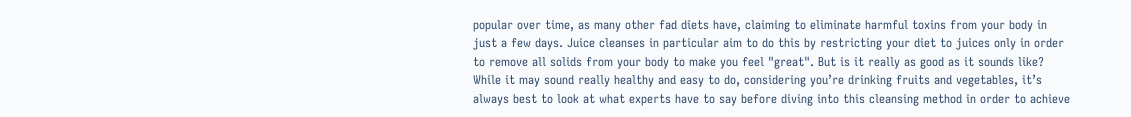popular over time, as many other fad diets have, claiming to eliminate harmful toxins from your body in just a few days. Juice cleanses in particular aim to do this by restricting your diet to juices only in order to remove all solids from your body to make you feel "great". But is it really as good as it sounds like? While it may sound really healthy and easy to do, considering you’re drinking fruits and vegetables, it’s always best to look at what experts have to say before diving into this cleansing method in order to achieve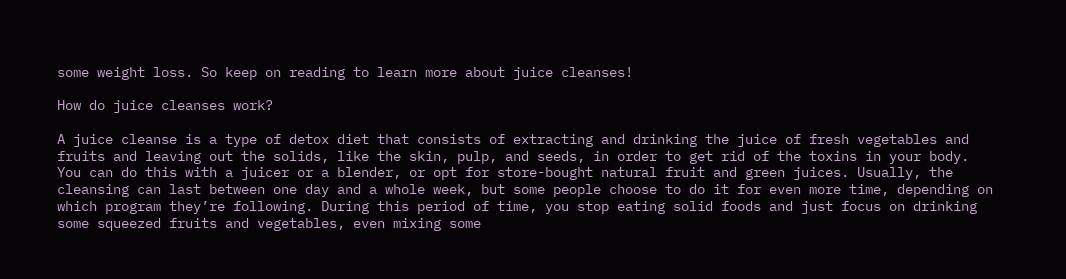some weight loss. So keep on reading to learn more about juice cleanses!

How do juice cleanses work?

A juice cleanse is a type of detox diet that consists of extracting and drinking the juice of fresh vegetables and fruits and leaving out the solids, like the skin, pulp, and seeds, in order to get rid of the toxins in your body. You can do this with a juicer or a blender, or opt for store-bought natural fruit and green juices. Usually, the cleansing can last between one day and a whole week, but some people choose to do it for even more time, depending on which program they’re following. During this period of time, you stop eating solid foods and just focus on drinking some squeezed fruits and vegetables, even mixing some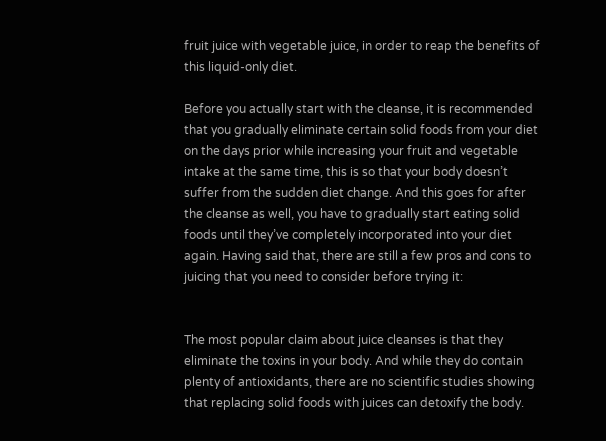fruit juice with vegetable juice, in order to reap the benefits of this liquid-only diet.

Before you actually start with the cleanse, it is recommended that you gradually eliminate certain solid foods from your diet on the days prior while increasing your fruit and vegetable intake at the same time, this is so that your body doesn’t suffer from the sudden diet change. And this goes for after the cleanse as well, you have to gradually start eating solid foods until they’ve completely incorporated into your diet again. Having said that, there are still a few pros and cons to juicing that you need to consider before trying it:


The most popular claim about juice cleanses is that they eliminate the toxins in your body. And while they do contain plenty of antioxidants, there are no scientific studies showing that replacing solid foods with juices can detoxify the body.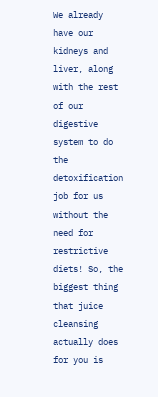We already have our kidneys and liver, along with the rest of our digestive system to do the detoxification job for us without the need for restrictive diets! So, the biggest thing that juice cleansing actually does for you is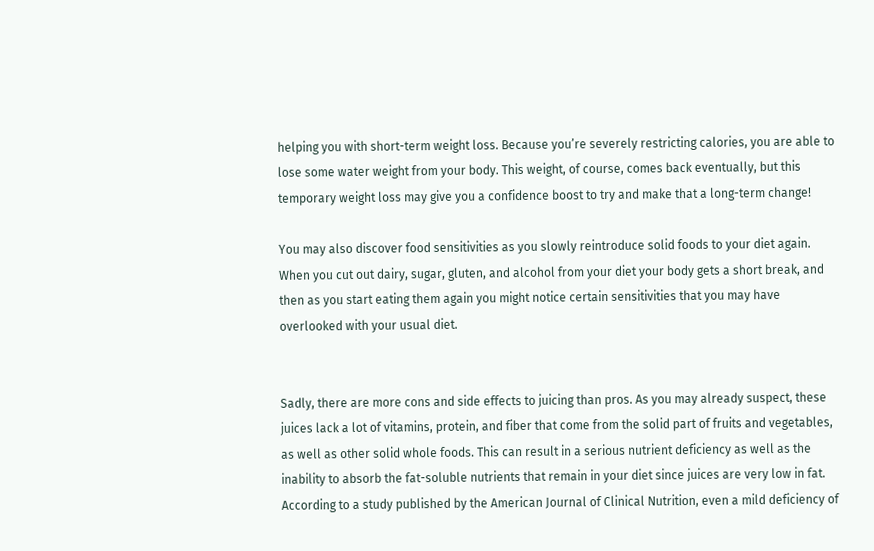helping you with short-term weight loss. Because you’re severely restricting calories, you are able to lose some water weight from your body. This weight, of course, comes back eventually, but this temporary weight loss may give you a confidence boost to try and make that a long-term change!

You may also discover food sensitivities as you slowly reintroduce solid foods to your diet again. When you cut out dairy, sugar, gluten, and alcohol from your diet your body gets a short break, and then as you start eating them again you might notice certain sensitivities that you may have overlooked with your usual diet.


Sadly, there are more cons and side effects to juicing than pros. As you may already suspect, these juices lack a lot of vitamins, protein, and fiber that come from the solid part of fruits and vegetables, as well as other solid whole foods. This can result in a serious nutrient deficiency as well as the inability to absorb the fat-soluble nutrients that remain in your diet since juices are very low in fat. According to a study published by the American Journal of Clinical Nutrition, even a mild deficiency of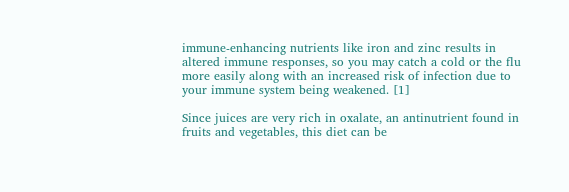immune-enhancing nutrients like iron and zinc results in altered immune responses, so you may catch a cold or the flu more easily along with an increased risk of infection due to your immune system being weakened. [1]

Since juices are very rich in oxalate, an antinutrient found in fruits and vegetables, this diet can be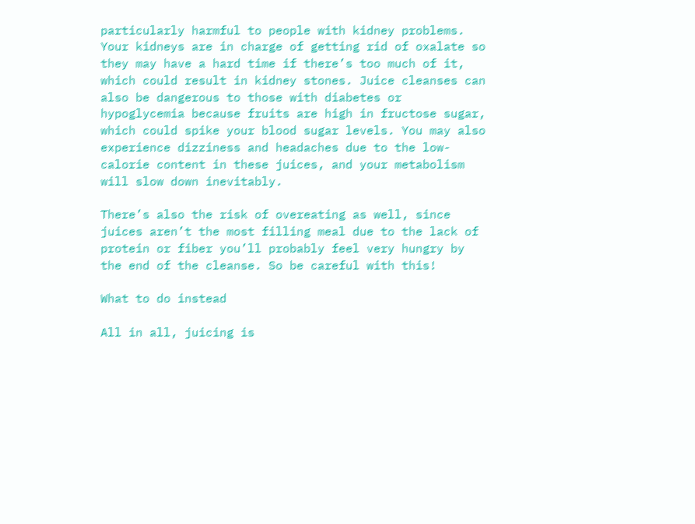particularly harmful to people with kidney problems. Your kidneys are in charge of getting rid of oxalate so they may have a hard time if there’s too much of it, which could result in kidney stones. Juice cleanses can also be dangerous to those with diabetes or hypoglycemia because fruits are high in fructose sugar, which could spike your blood sugar levels. You may also experience dizziness and headaches due to the low-calorie content in these juices, and your metabolism will slow down inevitably.

There’s also the risk of overeating as well, since juices aren’t the most filling meal due to the lack of protein or fiber you’ll probably feel very hungry by the end of the cleanse. So be careful with this!

What to do instead

All in all, juicing is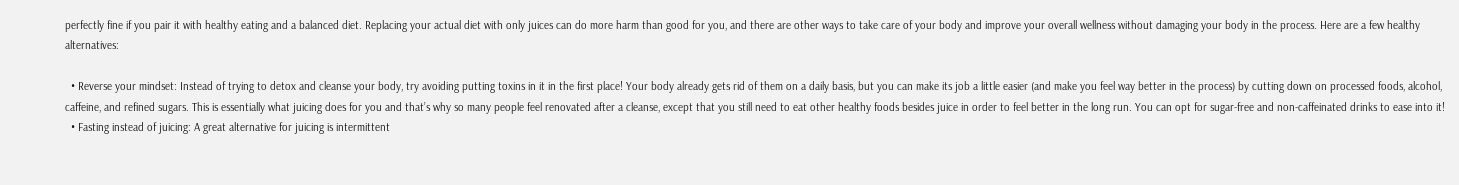perfectly fine if you pair it with healthy eating and a balanced diet. Replacing your actual diet with only juices can do more harm than good for you, and there are other ways to take care of your body and improve your overall wellness without damaging your body in the process. Here are a few healthy alternatives:

  • Reverse your mindset: Instead of trying to detox and cleanse your body, try avoiding putting toxins in it in the first place! Your body already gets rid of them on a daily basis, but you can make its job a little easier (and make you feel way better in the process) by cutting down on processed foods, alcohol, caffeine, and refined sugars. This is essentially what juicing does for you and that’s why so many people feel renovated after a cleanse, except that you still need to eat other healthy foods besides juice in order to feel better in the long run. You can opt for sugar-free and non-caffeinated drinks to ease into it!
  • Fasting instead of juicing: A great alternative for juicing is intermittent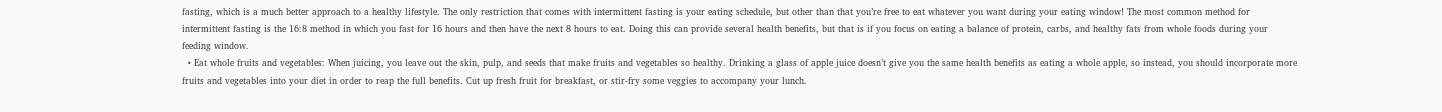fasting, which is a much better approach to a healthy lifestyle. The only restriction that comes with intermittent fasting is your eating schedule, but other than that you’re free to eat whatever you want during your eating window! The most common method for intermittent fasting is the 16:8 method in which you fast for 16 hours and then have the next 8 hours to eat. Doing this can provide several health benefits, but that is if you focus on eating a balance of protein, carbs, and healthy fats from whole foods during your feeding window.
  • Eat whole fruits and vegetables: When juicing, you leave out the skin, pulp, and seeds that make fruits and vegetables so healthy. Drinking a glass of apple juice doesn’t give you the same health benefits as eating a whole apple, so instead, you should incorporate more fruits and vegetables into your diet in order to reap the full benefits. Cut up fresh fruit for breakfast, or stir-fry some veggies to accompany your lunch.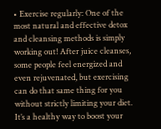• Exercise regularly: One of the most natural and effective detox and cleansing methods is simply working out! After juice cleanses, some people feel energized and even rejuvenated, but exercising can do that same thing for you without strictly limiting your diet. It’s a healthy way to boost your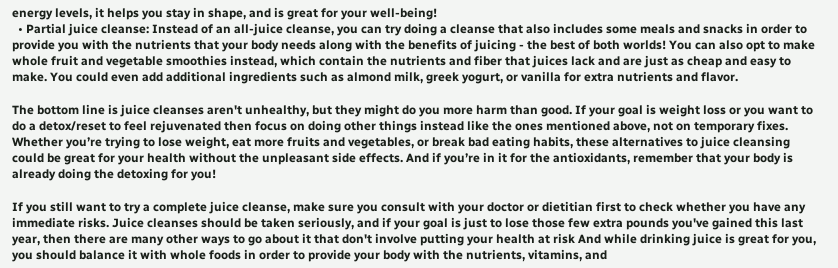energy levels, it helps you stay in shape, and is great for your well-being!
  • Partial juice cleanse: Instead of an all-juice cleanse, you can try doing a cleanse that also includes some meals and snacks in order to provide you with the nutrients that your body needs along with the benefits of juicing - the best of both worlds! You can also opt to make whole fruit and vegetable smoothies instead, which contain the nutrients and fiber that juices lack and are just as cheap and easy to make. You could even add additional ingredients such as almond milk, greek yogurt, or vanilla for extra nutrients and flavor.

The bottom line is juice cleanses aren't unhealthy, but they might do you more harm than good. If your goal is weight loss or you want to do a detox/reset to feel rejuvenated then focus on doing other things instead like the ones mentioned above, not on temporary fixes. Whether you’re trying to lose weight, eat more fruits and vegetables, or break bad eating habits, these alternatives to juice cleansing could be great for your health without the unpleasant side effects. And if you’re in it for the antioxidants, remember that your body is already doing the detoxing for you!

If you still want to try a complete juice cleanse, make sure you consult with your doctor or dietitian first to check whether you have any immediate risks. Juice cleanses should be taken seriously, and if your goal is just to lose those few extra pounds you've gained this last year, then there are many other ways to go about it that don't involve putting your health at risk And while drinking juice is great for you, you should balance it with whole foods in order to provide your body with the nutrients, vitamins, and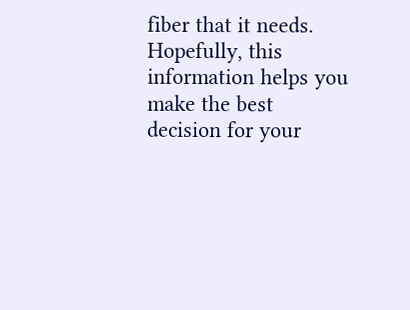fiber that it needs. Hopefully, this information helps you make the best decision for your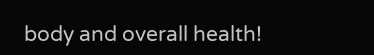body and overall health!